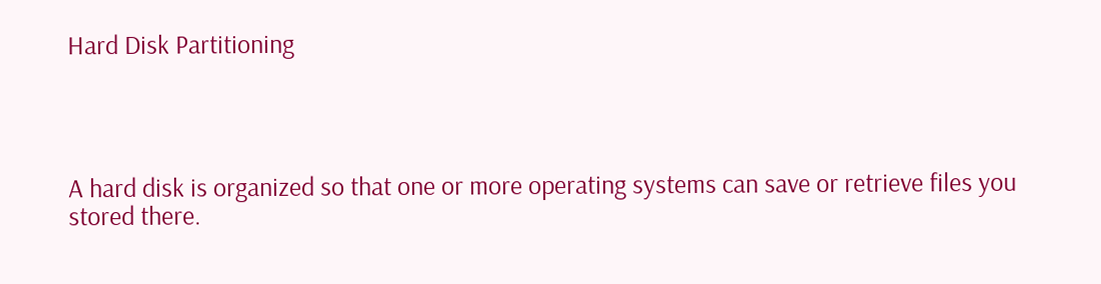Hard Disk Partitioning




A hard disk is organized so that one or more operating systems can save or retrieve files you stored there.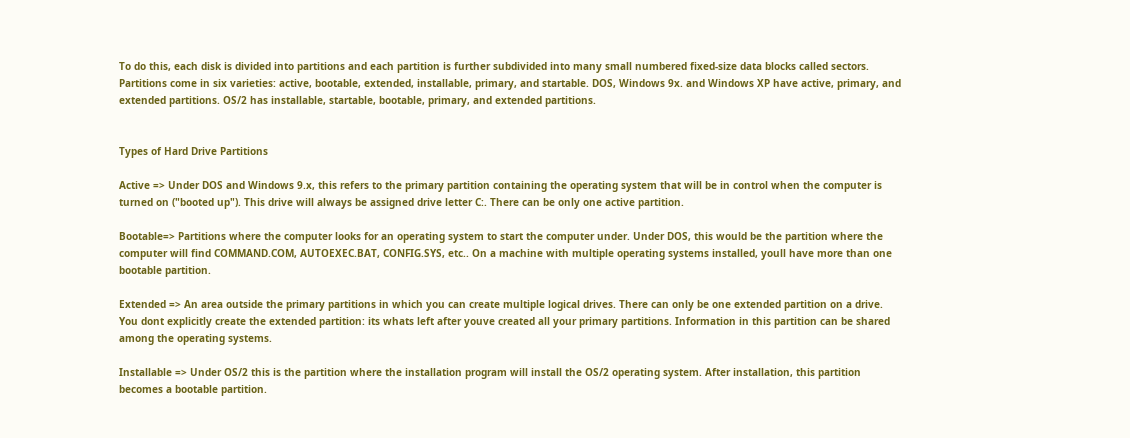To do this, each disk is divided into partitions and each partition is further subdivided into many small numbered fixed-size data blocks called sectors. Partitions come in six varieties: active, bootable, extended, installable, primary, and startable. DOS, Windows 9x. and Windows XP have active, primary, and extended partitions. OS/2 has installable, startable, bootable, primary, and extended partitions.


Types of Hard Drive Partitions

Active => Under DOS and Windows 9.x, this refers to the primary partition containing the operating system that will be in control when the computer is turned on ("booted up"). This drive will always be assigned drive letter C:. There can be only one active partition.

Bootable=> Partitions where the computer looks for an operating system to start the computer under. Under DOS, this would be the partition where the computer will find COMMAND.COM, AUTOEXEC.BAT, CONFIG.SYS, etc.. On a machine with multiple operating systems installed, youll have more than one bootable partition.

Extended => An area outside the primary partitions in which you can create multiple logical drives. There can only be one extended partition on a drive. You dont explicitly create the extended partition: its whats left after youve created all your primary partitions. Information in this partition can be shared among the operating systems.

Installable => Under OS/2 this is the partition where the installation program will install the OS/2 operating system. After installation, this partition becomes a bootable partition.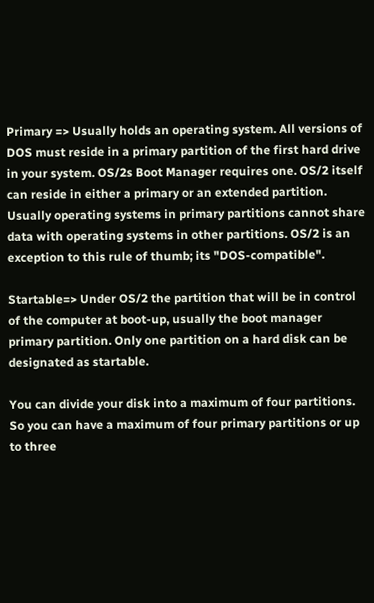Primary => Usually holds an operating system. All versions of DOS must reside in a primary partition of the first hard drive in your system. OS/2s Boot Manager requires one. OS/2 itself can reside in either a primary or an extended partition. Usually operating systems in primary partitions cannot share data with operating systems in other partitions. OS/2 is an exception to this rule of thumb; its "DOS-compatible".

Startable=> Under OS/2 the partition that will be in control of the computer at boot-up, usually the boot manager primary partition. Only one partition on a hard disk can be designated as startable.

You can divide your disk into a maximum of four partitions. So you can have a maximum of four primary partitions or up to three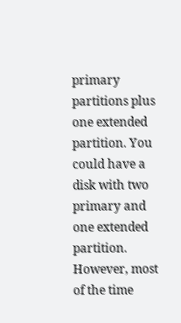primary partitions plus one extended partition. You could have a disk with two primary and one extended partition. However, most of the time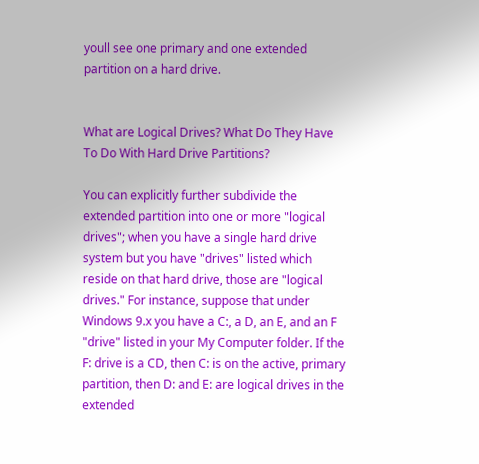youll see one primary and one extended partition on a hard drive.


What are Logical Drives? What Do They Have To Do With Hard Drive Partitions?

You can explicitly further subdivide the extended partition into one or more "logical drives"; when you have a single hard drive system but you have "drives" listed which reside on that hard drive, those are "logical drives." For instance, suppose that under Windows 9.x you have a C:, a D, an E, and an F "drive" listed in your My Computer folder. If the F: drive is a CD, then C: is on the active, primary partition, then D: and E: are logical drives in the extended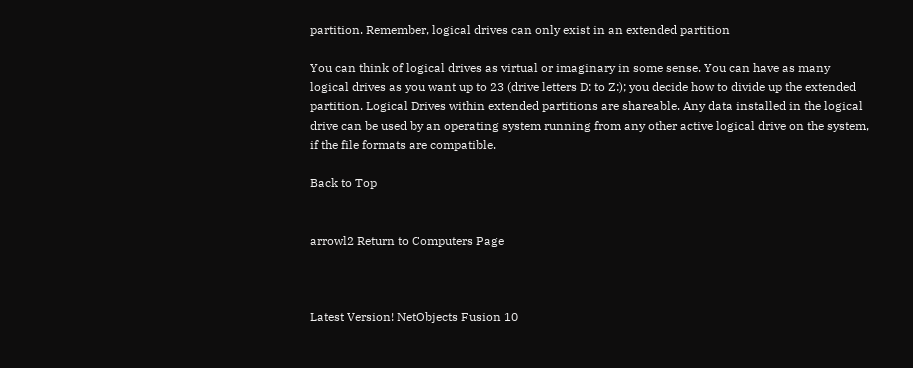partition. Remember, logical drives can only exist in an extended partition

You can think of logical drives as virtual or imaginary in some sense. You can have as many logical drives as you want up to 23 (drive letters D: to Z:); you decide how to divide up the extended partition. Logical Drives within extended partitions are shareable. Any data installed in the logical drive can be used by an operating system running from any other active logical drive on the system, if the file formats are compatible.

Back to Top


arrowl2 Return to Computers Page



Latest Version! NetObjects Fusion 10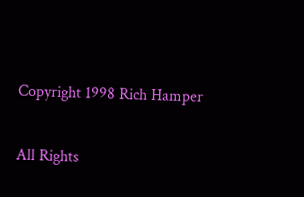Copyright 1998 Rich Hamper

All Rights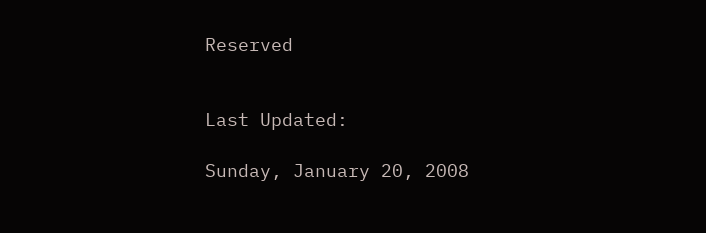Reserved


Last Updated:

Sunday, January 20, 2008